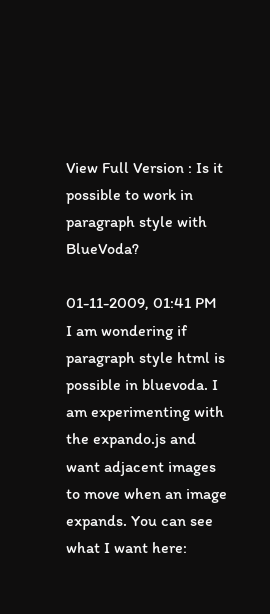View Full Version : Is it possible to work in paragraph style with BlueVoda?

01-11-2009, 01:41 PM
I am wondering if paragraph style html is possible in bluevoda. I am experimenting with the expando.js and want adjacent images to move when an image expands. You can see what I want here: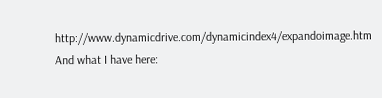http://www.dynamicdrive.com/dynamicindex4/expandoimage.htm
And what I have here: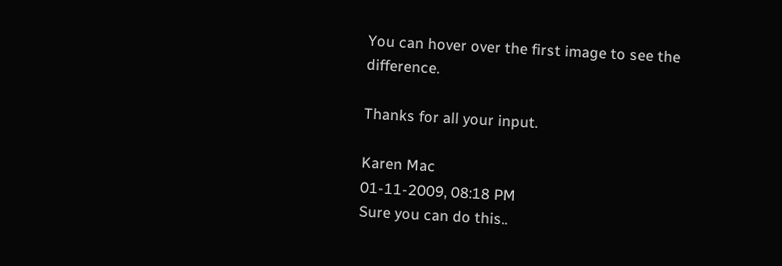You can hover over the first image to see the difference.

Thanks for all your input.

Karen Mac
01-11-2009, 08:18 PM
Sure you can do this..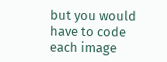but you would have to code each image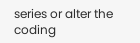series or alter the coding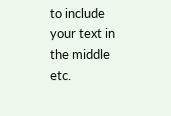to include your text in the middle etc.